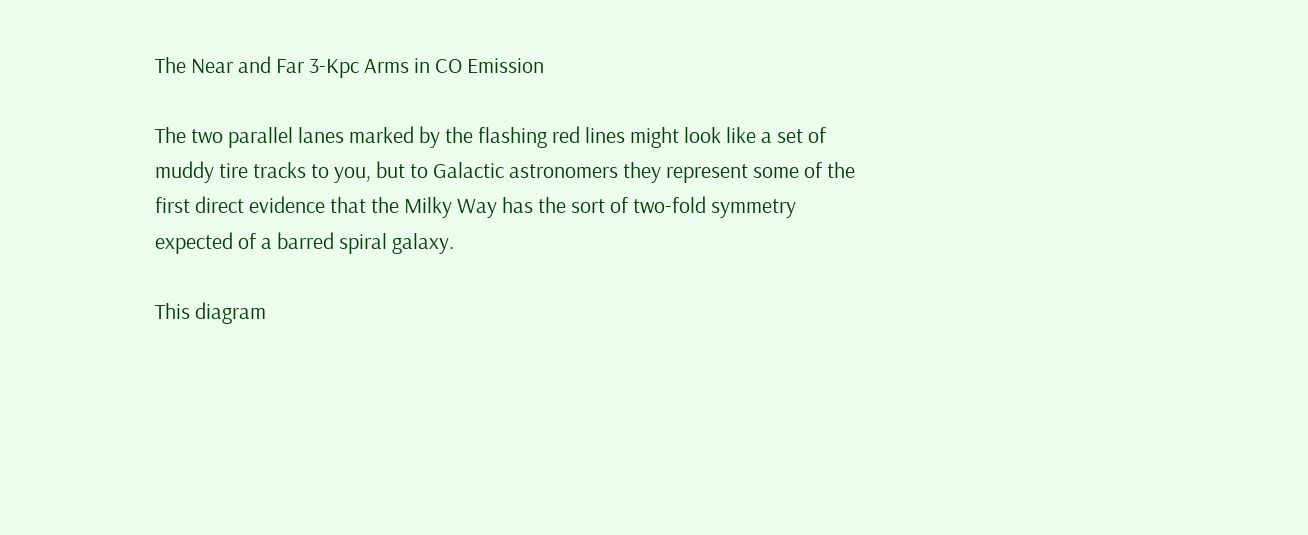The Near and Far 3-Kpc Arms in CO Emission

The two parallel lanes marked by the flashing red lines might look like a set of muddy tire tracks to you, but to Galactic astronomers they represent some of the first direct evidence that the Milky Way has the sort of two-fold symmetry expected of a barred spiral galaxy.

This diagram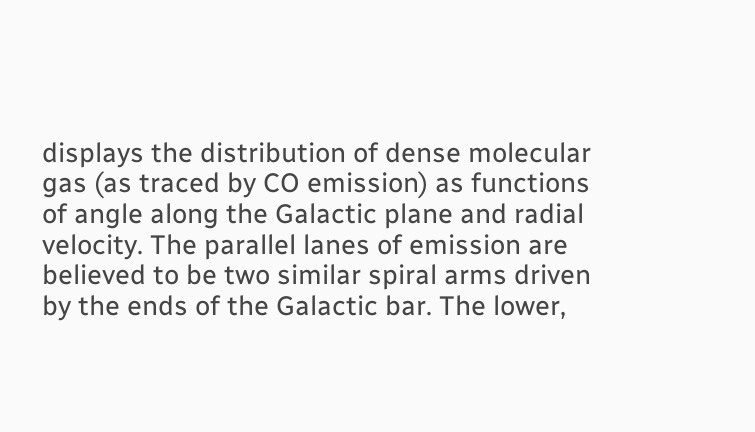displays the distribution of dense molecular gas (as traced by CO emission) as functions of angle along the Galactic plane and radial velocity. The parallel lanes of emission are believed to be two similar spiral arms driven by the ends of the Galactic bar. The lower,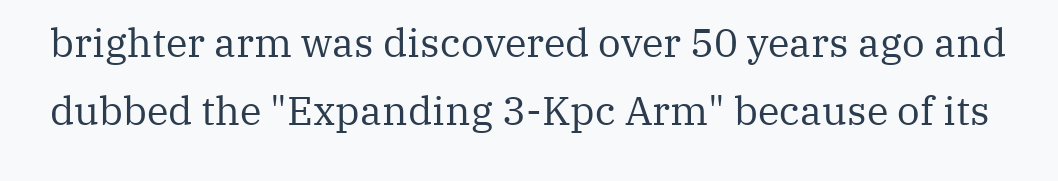brighter arm was discovered over 50 years ago and dubbed the "Expanding 3-Kpc Arm" because of its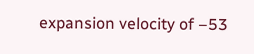expansion velocity of –53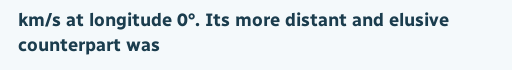km/s at longitude 0°. Its more distant and elusive counterpart was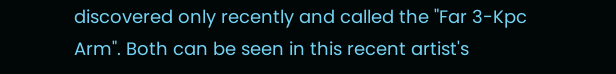discovered only recently and called the "Far 3-Kpc Arm". Both can be seen in this recent artist's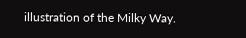illustration of the Milky Way.